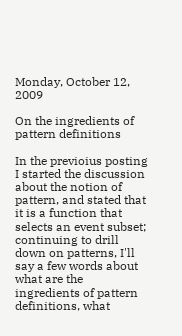Monday, October 12, 2009

On the ingredients of pattern definitions

In the previoius posting I started the discussion about the notion of pattern, and stated that it is a function that selects an event subset; continuing to drill down on patterns, I'll say a few words about what are the ingredients of pattern definitions, what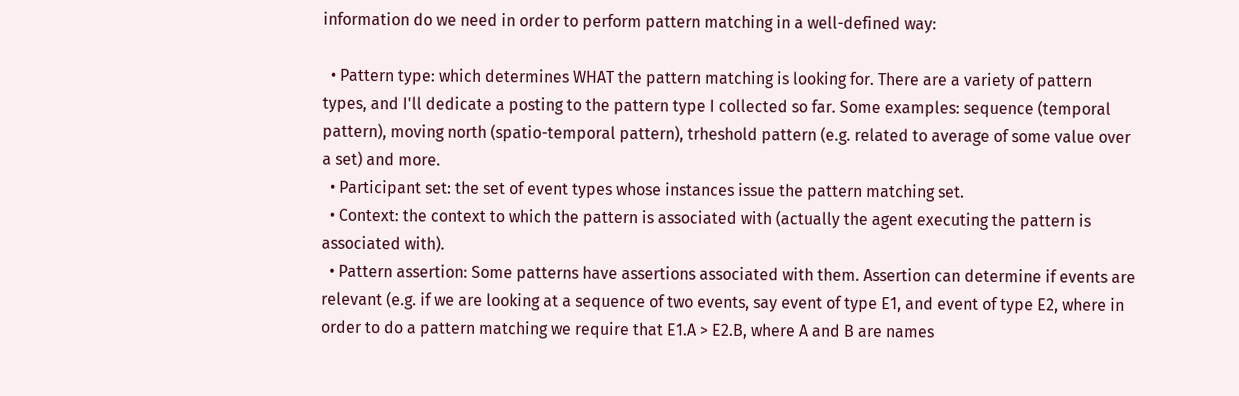information do we need in order to perform pattern matching in a well-defined way:

  • Pattern type: which determines WHAT the pattern matching is looking for. There are a variety of pattern types, and I'll dedicate a posting to the pattern type I collected so far. Some examples: sequence (temporal pattern), moving north (spatio-temporal pattern), trheshold pattern (e.g. related to average of some value over a set) and more.
  • Participant set: the set of event types whose instances issue the pattern matching set.
  • Context: the context to which the pattern is associated with (actually the agent executing the pattern is associated with).
  • Pattern assertion: Some patterns have assertions associated with them. Assertion can determine if events are relevant (e.g. if we are looking at a sequence of two events, say event of type E1, and event of type E2, where in order to do a pattern matching we require that E1.A > E2.B, where A and B are names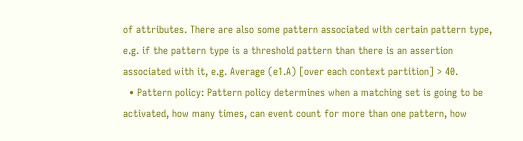of attributes. There are also some pattern associated with certain pattern type, e.g. if the pattern type is a threshold pattern than there is an assertion associated with it, e.g. Average (e1.A) [over each context partition] > 40.
  • Pattern policy: Pattern policy determines when a matching set is going to be activated, how many times, can event count for more than one pattern, how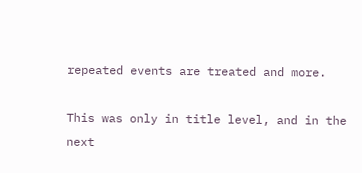repeated events are treated and more.

This was only in title level, and in the next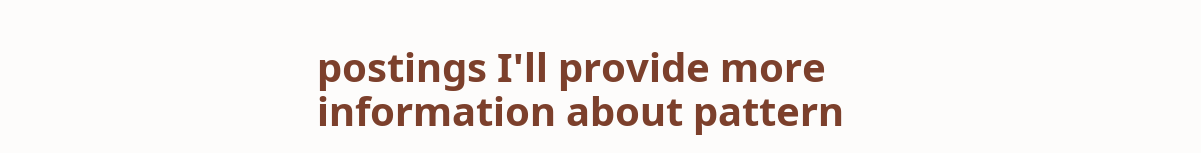postings I'll provide more information about pattern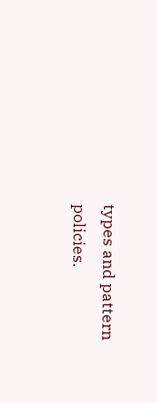types and pattern policies.